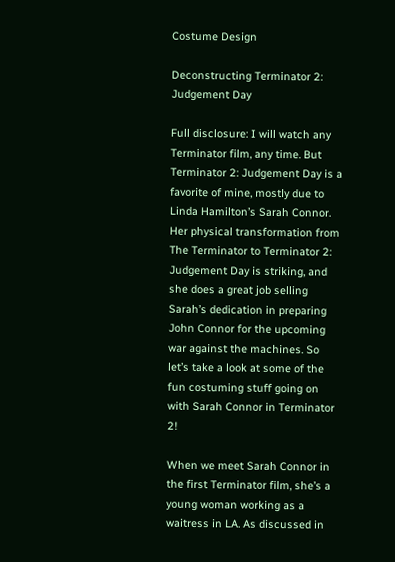Costume Design

Deconstructing Terminator 2: Judgement Day

Full disclosure: I will watch any Terminator film, any time. But Terminator 2: Judgement Day is a favorite of mine, mostly due to Linda Hamilton’s Sarah Connor. Her physical transformation from The Terminator to Terminator 2: Judgement Day is striking, and she does a great job selling Sarah’s dedication in preparing John Connor for the upcoming war against the machines. So let’s take a look at some of the fun costuming stuff going on with Sarah Connor in Terminator 2!

When we meet Sarah Connor in the first Terminator film, she’s a young woman working as a waitress in LA. As discussed in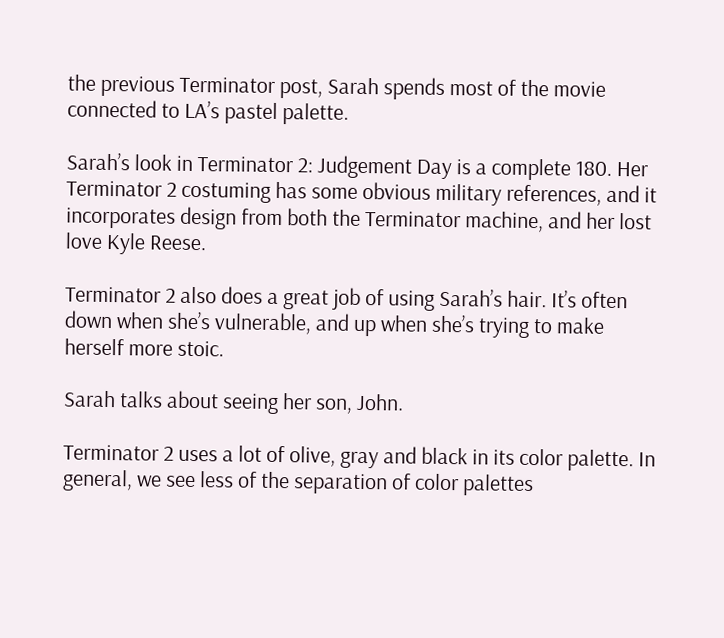the previous Terminator post, Sarah spends most of the movie connected to LA’s pastel palette.

Sarah’s look in Terminator 2: Judgement Day is a complete 180. Her Terminator 2 costuming has some obvious military references, and it incorporates design from both the Terminator machine, and her lost love Kyle Reese.

Terminator 2 also does a great job of using Sarah’s hair. It’s often down when she’s vulnerable, and up when she’s trying to make herself more stoic.

Sarah talks about seeing her son, John.

Terminator 2 uses a lot of olive, gray and black in its color palette. In general, we see less of the separation of color palettes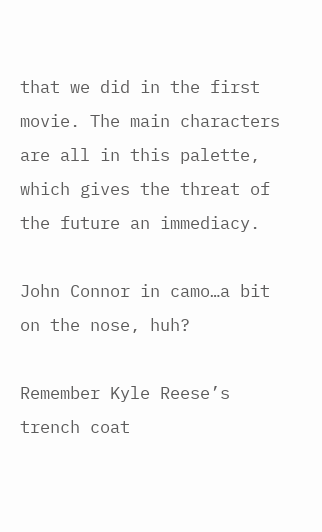that we did in the first movie. The main characters are all in this palette, which gives the threat of the future an immediacy.

John Connor in camo…a bit on the nose, huh?

Remember Kyle Reese’s trench coat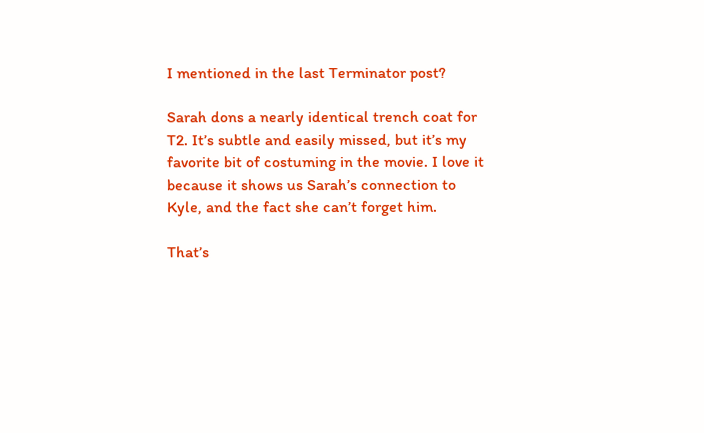I mentioned in the last Terminator post?

Sarah dons a nearly identical trench coat for T2. It’s subtle and easily missed, but it’s my favorite bit of costuming in the movie. I love it because it shows us Sarah’s connection to Kyle, and the fact she can’t forget him.

That’s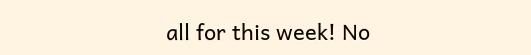all for this week! No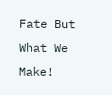Fate But What We Make!